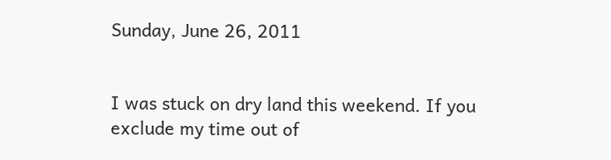Sunday, June 26, 2011


I was stuck on dry land this weekend. If you exclude my time out of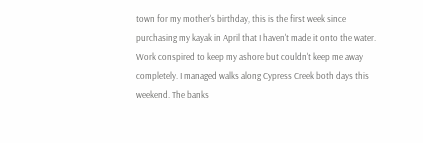town for my mother's birthday, this is the first week since purchasing my kayak in April that I haven't made it onto the water. Work conspired to keep my ashore but couldn't keep me away completely. I managed walks along Cypress Creek both days this weekend. The banks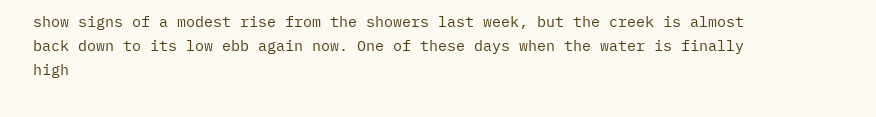show signs of a modest rise from the showers last week, but the creek is almost back down to its low ebb again now. One of these days when the water is finally high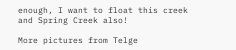enough, I want to float this creek and Spring Creek also!

More pictures from Telge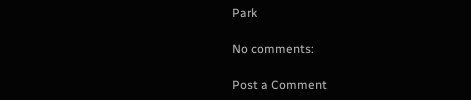Park

No comments:

Post a Comment